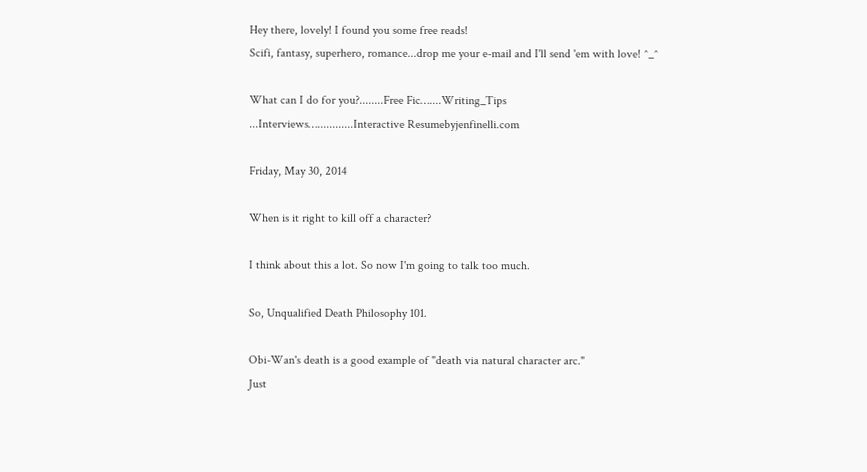Hey there, lovely! I found you some free reads!
Scifi, fantasy, superhero, romance...drop me your e-mail and I'll send 'em with love! ^_^

What can I do for you?........Free Fic…....Writing_Tips
...Interviews…............Interactive Resumebyjenfinelli.com

Friday, May 30, 2014

When is it right to kill off a character?

I think about this a lot. So now I'm going to talk too much.

So, Unqualified Death Philosophy 101.

Obi-Wan's death is a good example of "death via natural character arc."
Just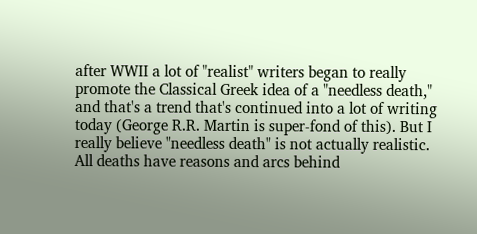after WWII a lot of "realist" writers began to really promote the Classical Greek idea of a "needless death," and that's a trend that's continued into a lot of writing today (George R.R. Martin is super-fond of this). But I really believe "needless death" is not actually realistic. All deaths have reasons and arcs behind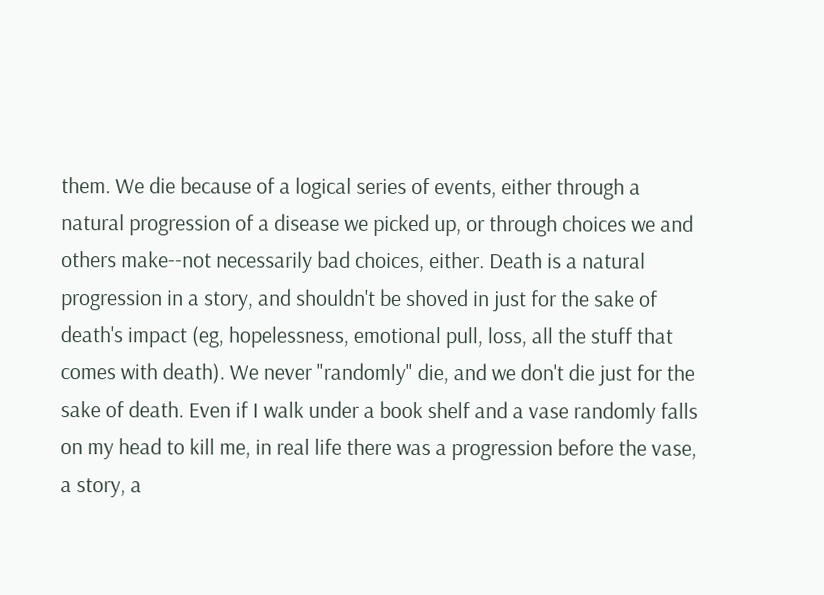them. We die because of a logical series of events, either through a natural progression of a disease we picked up, or through choices we and others make--not necessarily bad choices, either. Death is a natural progression in a story, and shouldn't be shoved in just for the sake of death's impact (eg, hopelessness, emotional pull, loss, all the stuff that comes with death). We never "randomly" die, and we don't die just for the sake of death. Even if I walk under a book shelf and a vase randomly falls on my head to kill me, in real life there was a progression before the vase, a story, a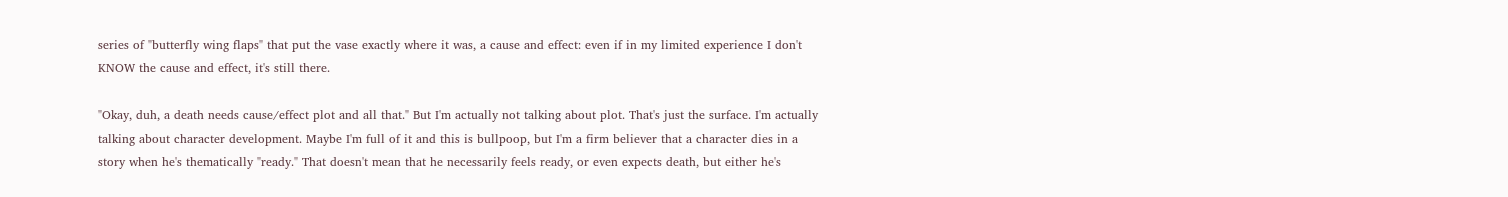series of "butterfly wing flaps" that put the vase exactly where it was, a cause and effect: even if in my limited experience I don't KNOW the cause and effect, it's still there.

"Okay, duh, a death needs cause/effect plot and all that." But I'm actually not talking about plot. That's just the surface. I'm actually talking about character development. Maybe I'm full of it and this is bullpoop, but I'm a firm believer that a character dies in a story when he's thematically "ready." That doesn't mean that he necessarily feels ready, or even expects death, but either he's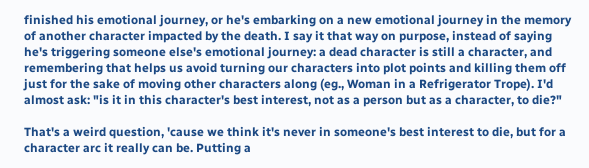finished his emotional journey, or he's embarking on a new emotional journey in the memory of another character impacted by the death. I say it that way on purpose, instead of saying he's triggering someone else's emotional journey: a dead character is still a character, and remembering that helps us avoid turning our characters into plot points and killing them off just for the sake of moving other characters along (eg., Woman in a Refrigerator Trope). I'd almost ask: "is it in this character's best interest, not as a person but as a character, to die?"

That's a weird question, 'cause we think it's never in someone's best interest to die, but for a character arc it really can be. Putting a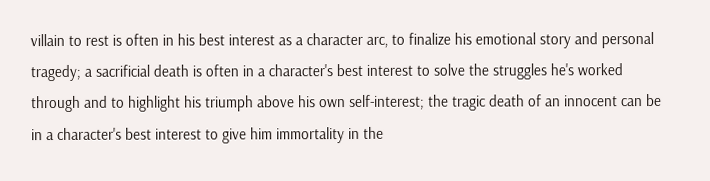villain to rest is often in his best interest as a character arc, to finalize his emotional story and personal tragedy; a sacrificial death is often in a character's best interest to solve the struggles he's worked through and to highlight his triumph above his own self-interest; the tragic death of an innocent can be in a character's best interest to give him immortality in the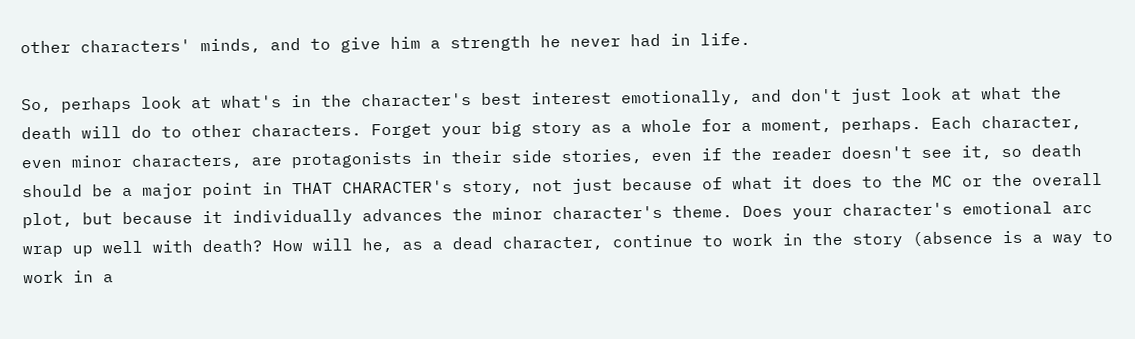other characters' minds, and to give him a strength he never had in life.

So, perhaps look at what's in the character's best interest emotionally, and don't just look at what the death will do to other characters. Forget your big story as a whole for a moment, perhaps. Each character, even minor characters, are protagonists in their side stories, even if the reader doesn't see it, so death should be a major point in THAT CHARACTER's story, not just because of what it does to the MC or the overall plot, but because it individually advances the minor character's theme. Does your character's emotional arc wrap up well with death? How will he, as a dead character, continue to work in the story (absence is a way to work in a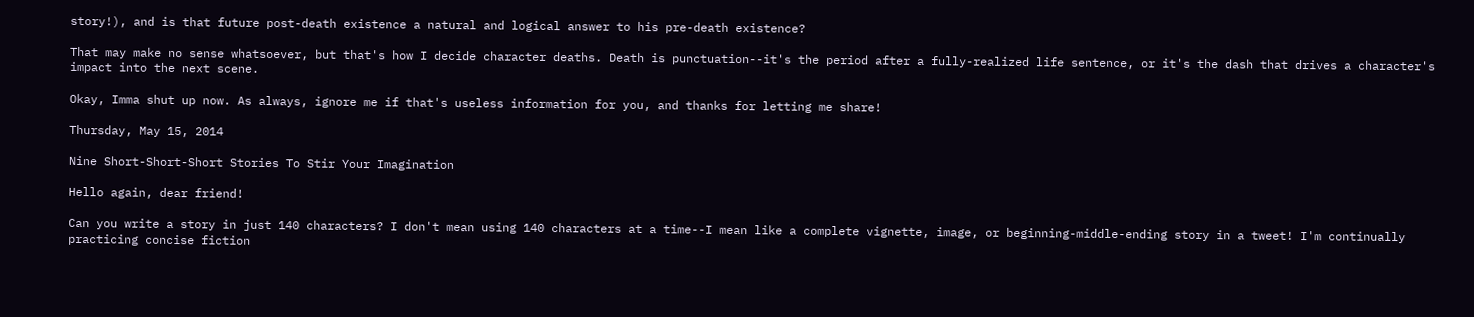story!), and is that future post-death existence a natural and logical answer to his pre-death existence?

That may make no sense whatsoever, but that's how I decide character deaths. Death is punctuation--it's the period after a fully-realized life sentence, or it's the dash that drives a character's impact into the next scene.

Okay, Imma shut up now. As always, ignore me if that's useless information for you, and thanks for letting me share!

Thursday, May 15, 2014

Nine Short-Short-Short Stories To Stir Your Imagination

Hello again, dear friend!

Can you write a story in just 140 characters? I don't mean using 140 characters at a time--I mean like a complete vignette, image, or beginning-middle-ending story in a tweet! I'm continually practicing concise fiction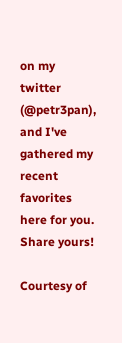on my twitter (@petr3pan), and I've gathered my recent favorites here for you. Share yours!

Courtesy of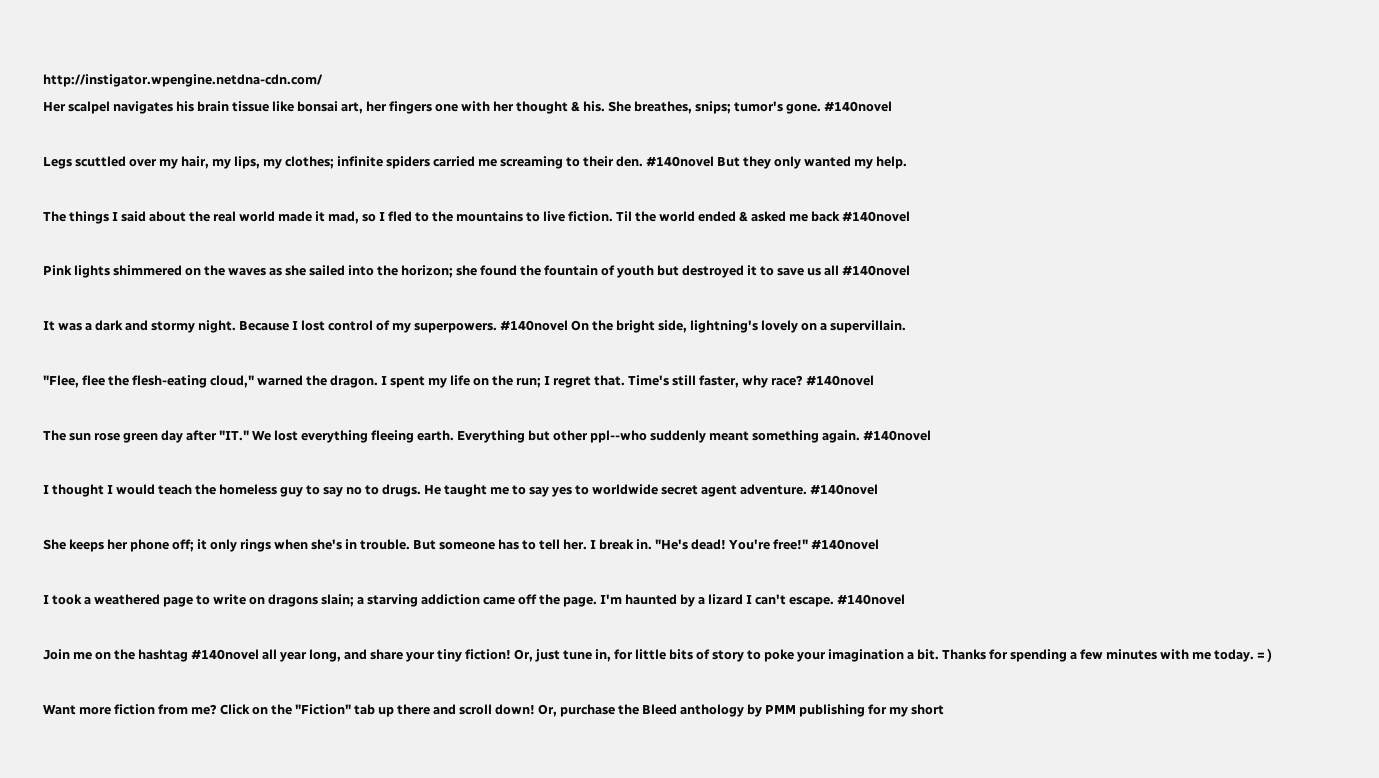http://instigator.wpengine.netdna-cdn.com/
Her scalpel navigates his brain tissue like bonsai art, her fingers one with her thought & his. She breathes, snips; tumor's gone. #140novel

Legs scuttled over my hair, my lips, my clothes; infinite spiders carried me screaming to their den. #140novel But they only wanted my help.

The things I said about the real world made it mad, so I fled to the mountains to live fiction. Til the world ended & asked me back #140novel

Pink lights shimmered on the waves as she sailed into the horizon; she found the fountain of youth but destroyed it to save us all #140novel

It was a dark and stormy night. Because I lost control of my superpowers. #140novel On the bright side, lightning's lovely on a supervillain.

"Flee, flee the flesh-eating cloud," warned the dragon. I spent my life on the run; I regret that. Time's still faster, why race? #140novel

The sun rose green day after "IT." We lost everything fleeing earth. Everything but other ppl--who suddenly meant something again. #140novel

I thought I would teach the homeless guy to say no to drugs. He taught me to say yes to worldwide secret agent adventure. #140novel

She keeps her phone off; it only rings when she's in trouble. But someone has to tell her. I break in. "He's dead! You're free!" #140novel

I took a weathered page to write on dragons slain; a starving addiction came off the page. I'm haunted by a lizard I can't escape. #140novel

Join me on the hashtag #140novel all year long, and share your tiny fiction! Or, just tune in, for little bits of story to poke your imagination a bit. Thanks for spending a few minutes with me today. = )

Want more fiction from me? Click on the "Fiction" tab up there and scroll down! Or, purchase the Bleed anthology by PMM publishing for my short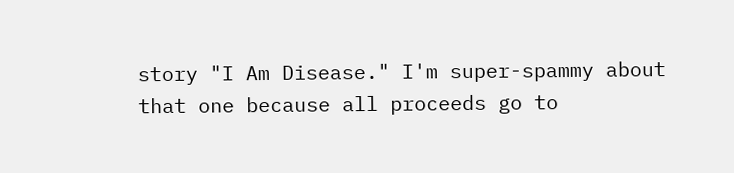story "I Am Disease." I'm super-spammy about that one because all proceeds go to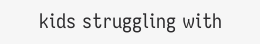kids struggling with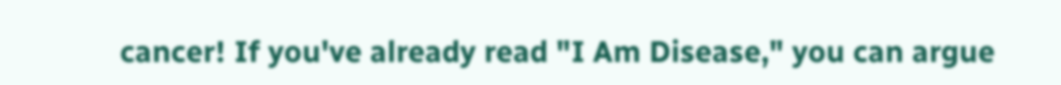cancer! If you've already read "I Am Disease," you can argue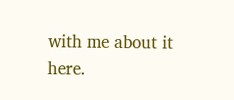with me about it here.